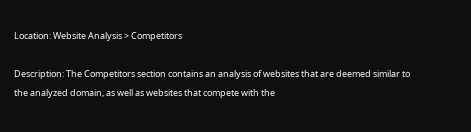Location: Website Analysis > Competitors

Description: The Competitors section contains an analysis of websites that are deemed similar to the analyzed domain, as well as websites that compete with the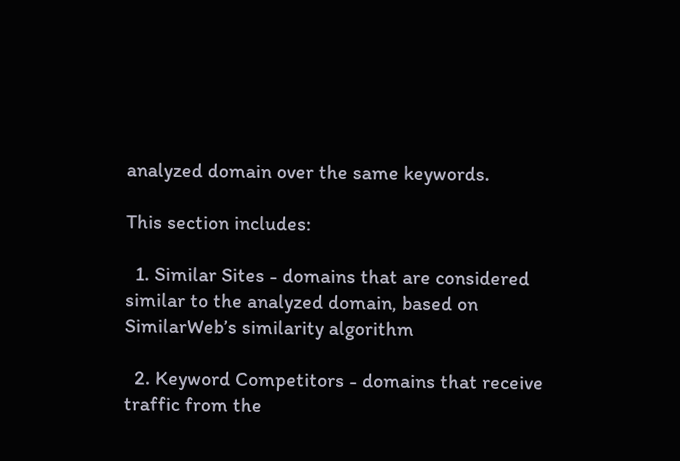analyzed domain over the same keywords.

This section includes:

  1. Similar Sites - domains that are considered similar to the analyzed domain, based on SimilarWeb’s similarity algorithm

  2. Keyword Competitors - domains that receive traffic from the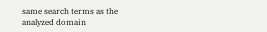same search terms as the analyzed domain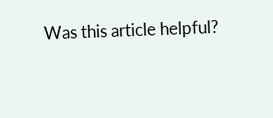Was this article helpful?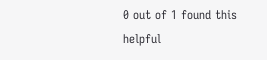0 out of 1 found this helpful